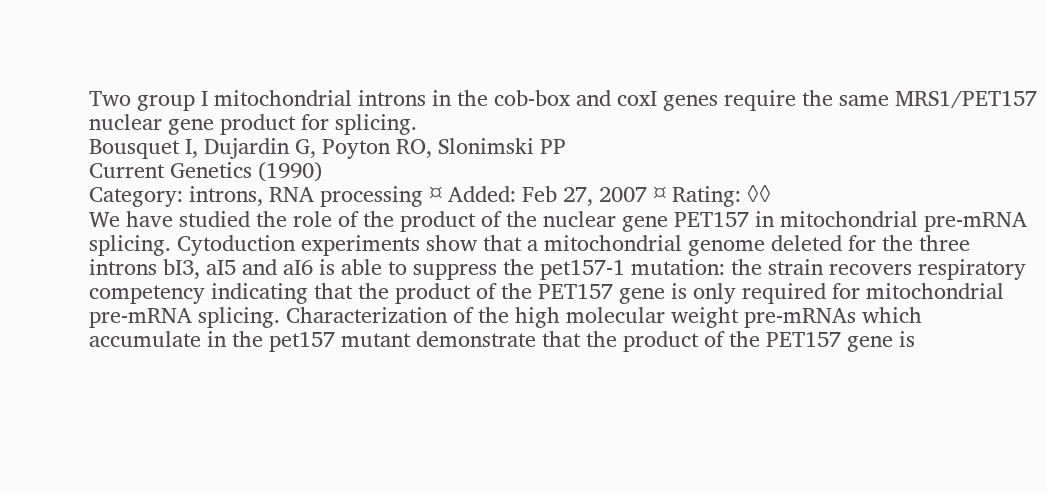Two group I mitochondrial introns in the cob-box and coxI genes require the same MRS1/PET157 nuclear gene product for splicing.
Bousquet I, Dujardin G, Poyton RO, Slonimski PP
Current Genetics (1990)
Category: introns, RNA processing ¤ Added: Feb 27, 2007 ¤ Rating: ◊◊
We have studied the role of the product of the nuclear gene PET157 in mitochondrial pre-mRNA splicing. Cytoduction experiments show that a mitochondrial genome deleted for the three introns bI3, aI5 and aI6 is able to suppress the pet157-1 mutation: the strain recovers respiratory competency indicating that the product of the PET157 gene is only required for mitochondrial pre-mRNA splicing. Characterization of the high molecular weight pre-mRNAs which accumulate in the pet157 mutant demonstrate that the product of the PET157 gene is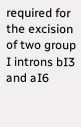required for the excision of two group I introns bI3 and aI6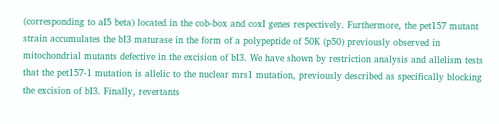(corresponding to aI5 beta) located in the cob-box and coxI genes respectively. Furthermore, the pet157 mutant strain accumulates the bI3 maturase in the form of a polypeptide of 50K (p50) previously observed in mitochondrial mutants defective in the excision of bI3. We have shown by restriction analysis and allelism tests that the pet157-1 mutation is allelic to the nuclear mrs1 mutation, previously described as specifically blocking the excision of bI3. Finally, revertants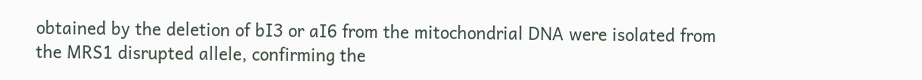obtained by the deletion of bI3 or aI6 from the mitochondrial DNA were isolated from the MRS1 disrupted allele, confirming the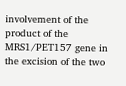involvement of the product of the MRS1/PET157 gene in the excision of the two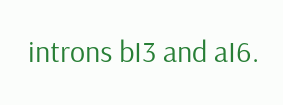introns bI3 and aI6.